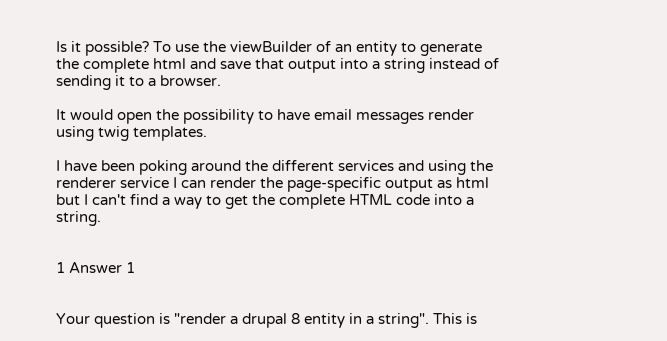Is it possible? To use the viewBuilder of an entity to generate the complete html and save that output into a string instead of sending it to a browser.

It would open the possibility to have email messages render using twig templates.

I have been poking around the different services and using the renderer service I can render the page-specific output as html but I can't find a way to get the complete HTML code into a string.


1 Answer 1


Your question is "render a drupal 8 entity in a string". This is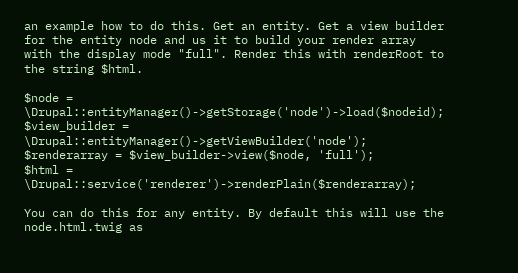an example how to do this. Get an entity. Get a view builder for the entity node and us it to build your render array with the display mode "full". Render this with renderRoot to the string $html.

$node = \Drupal::entityManager()->getStorage('node')->load($nodeid);
$view_builder = \Drupal::entityManager()->getViewBuilder('node');
$renderarray = $view_builder->view($node, 'full');
$html = \Drupal::service('renderer')->renderPlain($renderarray);

You can do this for any entity. By default this will use the node.html.twig as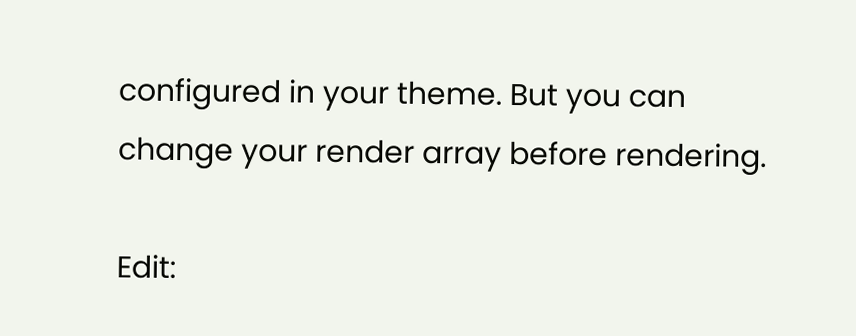configured in your theme. But you can change your render array before rendering.

Edit: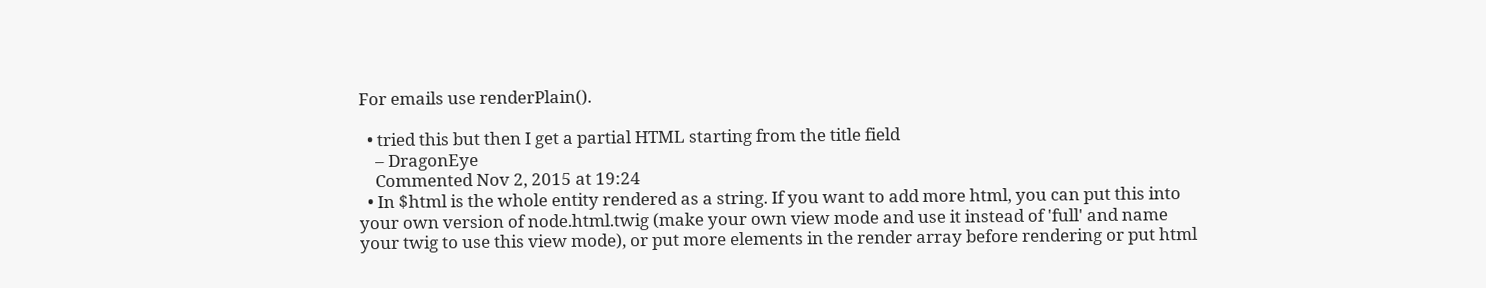For emails use renderPlain().

  • tried this but then I get a partial HTML starting from the title field
    – DragonEye
    Commented Nov 2, 2015 at 19:24
  • In $html is the whole entity rendered as a string. If you want to add more html, you can put this into your own version of node.html.twig (make your own view mode and use it instead of 'full' and name your twig to use this view mode), or put more elements in the render array before rendering or put html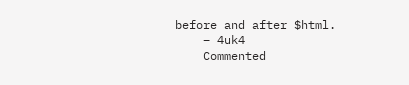before and after $html.
    – 4uk4
    Commented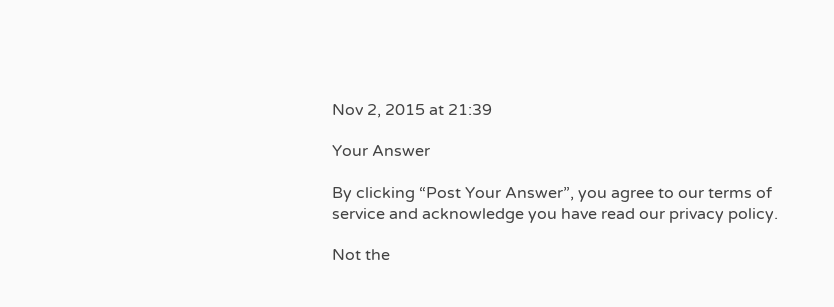Nov 2, 2015 at 21:39

Your Answer

By clicking “Post Your Answer”, you agree to our terms of service and acknowledge you have read our privacy policy.

Not the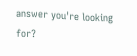answer you're looking for?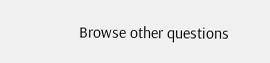Browse other questions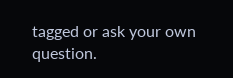tagged or ask your own question.